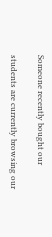Someone recently bought our

students are currently browsing our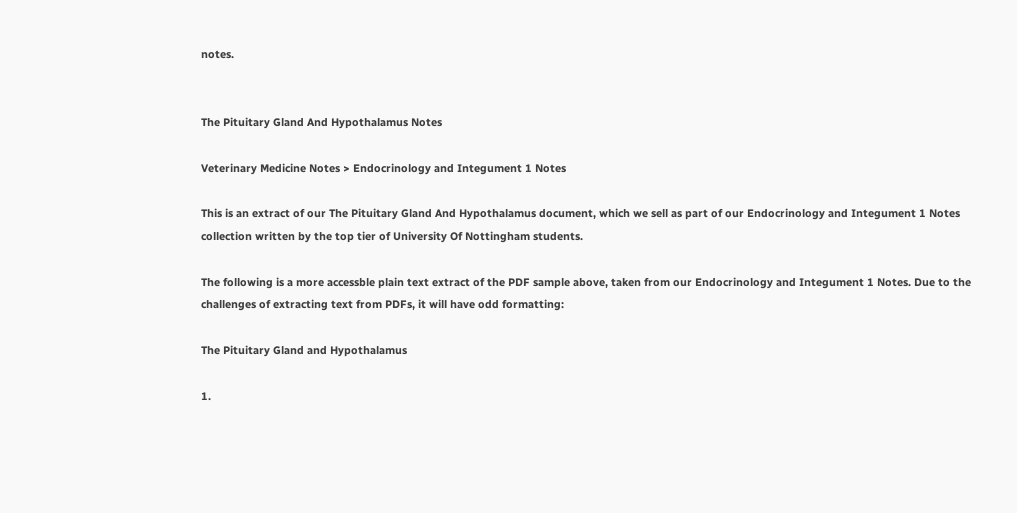notes.


The Pituitary Gland And Hypothalamus Notes

Veterinary Medicine Notes > Endocrinology and Integument 1 Notes

This is an extract of our The Pituitary Gland And Hypothalamus document, which we sell as part of our Endocrinology and Integument 1 Notes collection written by the top tier of University Of Nottingham students.

The following is a more accessble plain text extract of the PDF sample above, taken from our Endocrinology and Integument 1 Notes. Due to the challenges of extracting text from PDFs, it will have odd formatting:

The Pituitary Gland and Hypothalamus

1.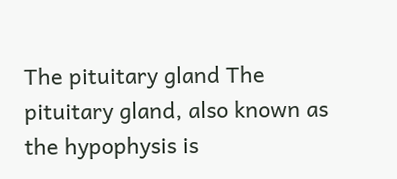The pituitary gland The pituitary gland, also known as the hypophysis is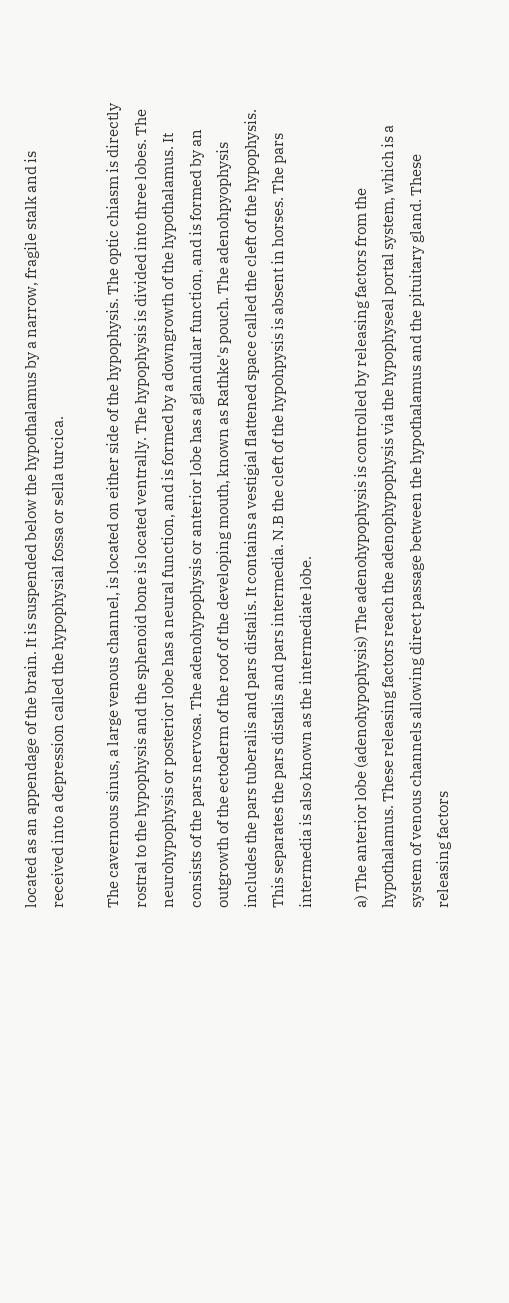located as an appendage of the brain. It is suspended below the hypothalamus by a narrow, fragile stalk and is received into a depression called the hypophysial fossa or sella turcica.

The cavernous sinus, a large venous channel, is located on either side of the hypophysis. The optic chiasm is directly rostral to the hypophysis and the sphenoid bone is located ventrally. The hypophysis is divided into three lobes. The neurohypophysis or posterior lobe has a neural function, and is formed by a downgrowth of the hypothalamus. It consists of the pars nervosa. The adenohypophysis or anterior lobe has a glandular function, and is formed by an outgrowth of the ectoderm of the roof of the developing mouth, known as Rathke's pouch. The adenohpyophysis includes the pars tuberalis and pars distalis. It contains a vestigial flattened space called the cleft of the hypophysis. This separates the pars distalis and pars intermedia. N.B the cleft of the hypohpysis is absent in horses. The pars intermedia is also known as the intermediate lobe.

a) The anterior lobe (adenohypophysis) The adenohypophysis is controlled by releasing factors from the hypothalamus. These releasing factors reach the adenophypophysis via the hypophyseal portal system, which is a system of venous channels allowing direct passage between the hypothalamus and the pituitary gland. These releasing factors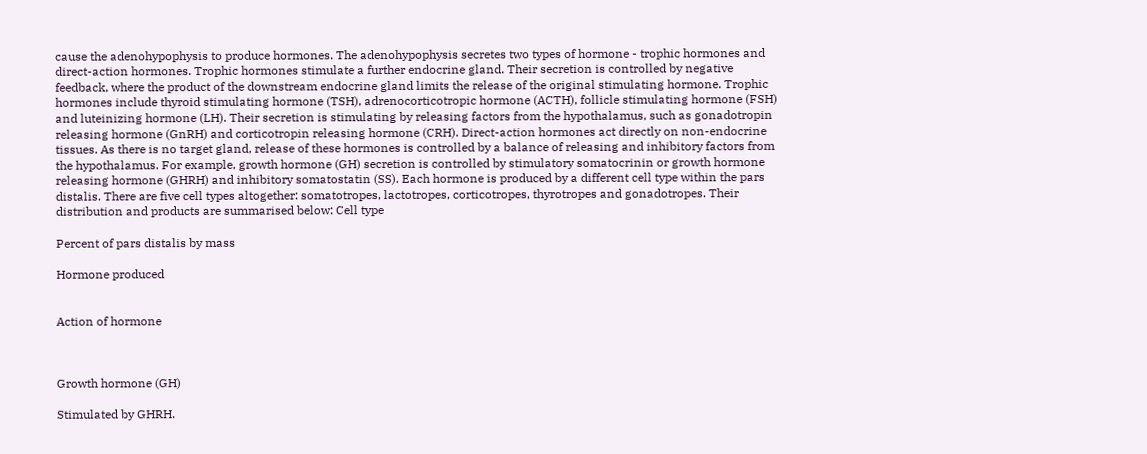cause the adenohypophysis to produce hormones. The adenohypophysis secretes two types of hormone - trophic hormones and direct-action hormones. Trophic hormones stimulate a further endocrine gland. Their secretion is controlled by negative feedback, where the product of the downstream endocrine gland limits the release of the original stimulating hormone. Trophic hormones include thyroid stimulating hormone (TSH), adrenocorticotropic hormone (ACTH), follicle stimulating hormone (FSH) and luteinizing hormone (LH). Their secretion is stimulating by releasing factors from the hypothalamus, such as gonadotropin releasing hormone (GnRH) and corticotropin releasing hormone (CRH). Direct-action hormones act directly on non-endocrine tissues. As there is no target gland, release of these hormones is controlled by a balance of releasing and inhibitory factors from the hypothalamus. For example, growth hormone (GH) secretion is controlled by stimulatory somatocrinin or growth hormone releasing hormone (GHRH) and inhibitory somatostatin (SS). Each hormone is produced by a different cell type within the pars distalis. There are five cell types altogether: somatotropes, lactotropes, corticotropes, thyrotropes and gonadotropes. Their distribution and products are summarised below: Cell type

Percent of pars distalis by mass

Hormone produced


Action of hormone



Growth hormone (GH)

Stimulated by GHRH.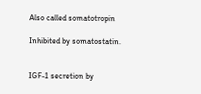Also called somatotropin

Inhibited by somatostatin.


IGF-1 secretion by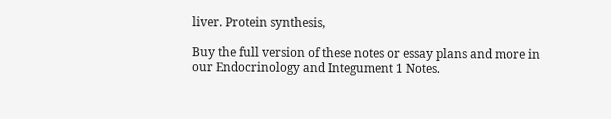liver. Protein synthesis,

Buy the full version of these notes or essay plans and more in our Endocrinology and Integument 1 Notes.